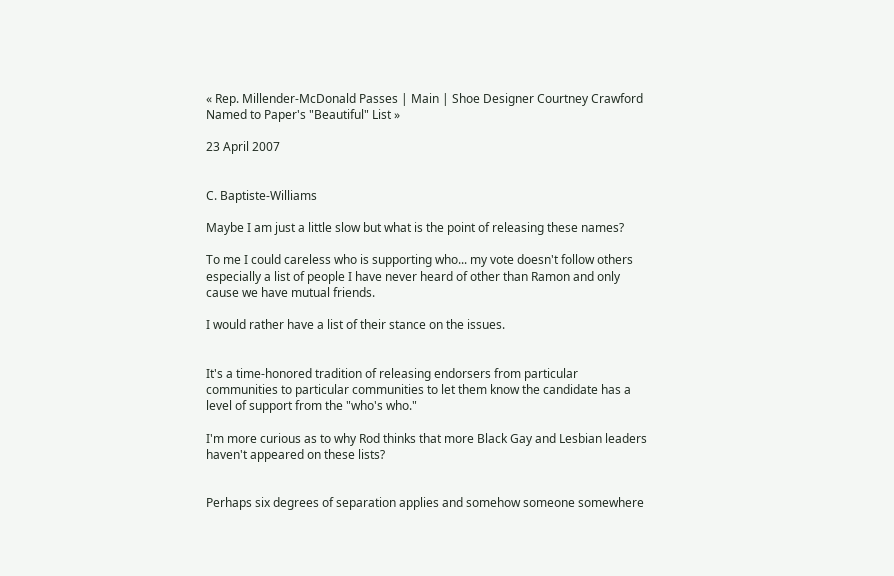« Rep. Millender-McDonald Passes | Main | Shoe Designer Courtney Crawford Named to Paper's "Beautiful" List »

23 April 2007


C. Baptiste-Williams

Maybe I am just a little slow but what is the point of releasing these names?

To me I could careless who is supporting who... my vote doesn't follow others especially a list of people I have never heard of other than Ramon and only cause we have mutual friends.

I would rather have a list of their stance on the issues.


It's a time-honored tradition of releasing endorsers from particular communities to particular communities to let them know the candidate has a level of support from the "who's who."

I'm more curious as to why Rod thinks that more Black Gay and Lesbian leaders haven't appeared on these lists?


Perhaps six degrees of separation applies and somehow someone somewhere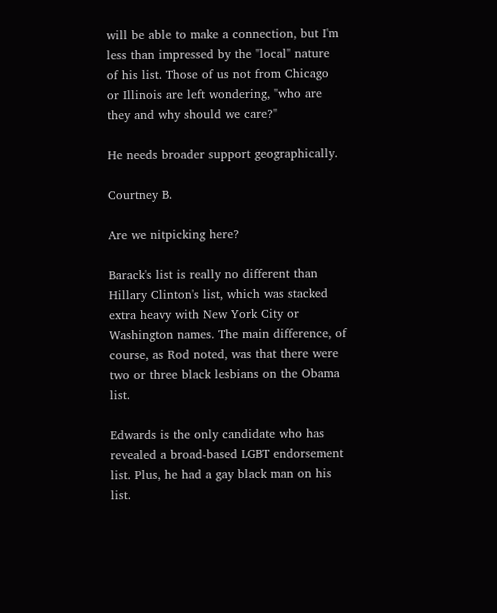will be able to make a connection, but I'm less than impressed by the "local" nature of his list. Those of us not from Chicago or Illinois are left wondering, "who are they and why should we care?"

He needs broader support geographically.

Courtney B.

Are we nitpicking here?

Barack's list is really no different than Hillary Clinton's list, which was stacked extra heavy with New York City or Washington names. The main difference, of course, as Rod noted, was that there were two or three black lesbians on the Obama list.

Edwards is the only candidate who has revealed a broad-based LGBT endorsement list. Plus, he had a gay black man on his list.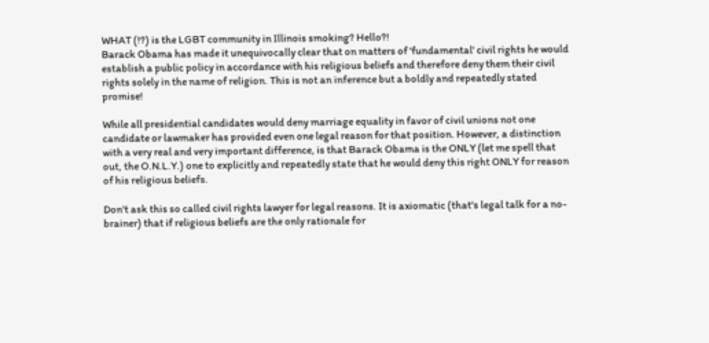WHAT (!?) is the LGBT community in Illinois smoking? Hello?!
Barack Obama has made it unequivocally clear that on matters of 'fundamental' civil rights he would establish a public policy in accordance with his religious beliefs and therefore deny them their civil rights solely in the name of religion. This is not an inference but a boldly and repeatedly stated promise!

While all presidential candidates would deny marriage equality in favor of civil unions not one candidate or lawmaker has provided even one legal reason for that position. However, a distinction with a very real and very important difference, is that Barack Obama is the ONLY (let me spell that out, the O.N.L.Y.) one to explicitly and repeatedly state that he would deny this right ONLY for reason of his religious beliefs.

Don't ask this so called civil rights lawyer for legal reasons. It is axiomatic (that's legal talk for a no-brainer) that if religious beliefs are the only rationale for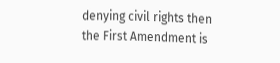denying civil rights then the First Amendment is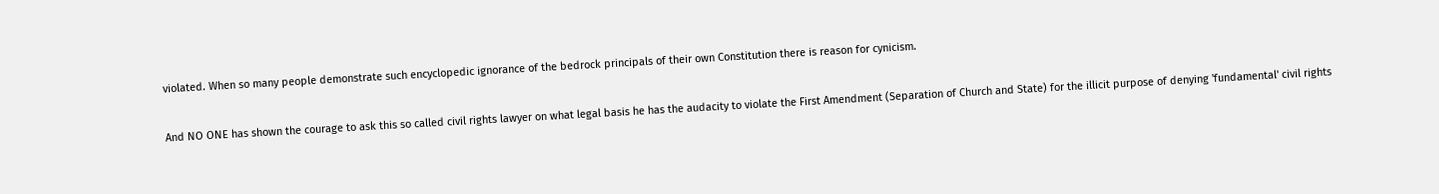violated. When so many people demonstrate such encyclopedic ignorance of the bedrock principals of their own Constitution there is reason for cynicism.

And NO ONE has shown the courage to ask this so called civil rights lawyer on what legal basis he has the audacity to violate the First Amendment (Separation of Church and State) for the illicit purpose of denying 'fundamental' civil rights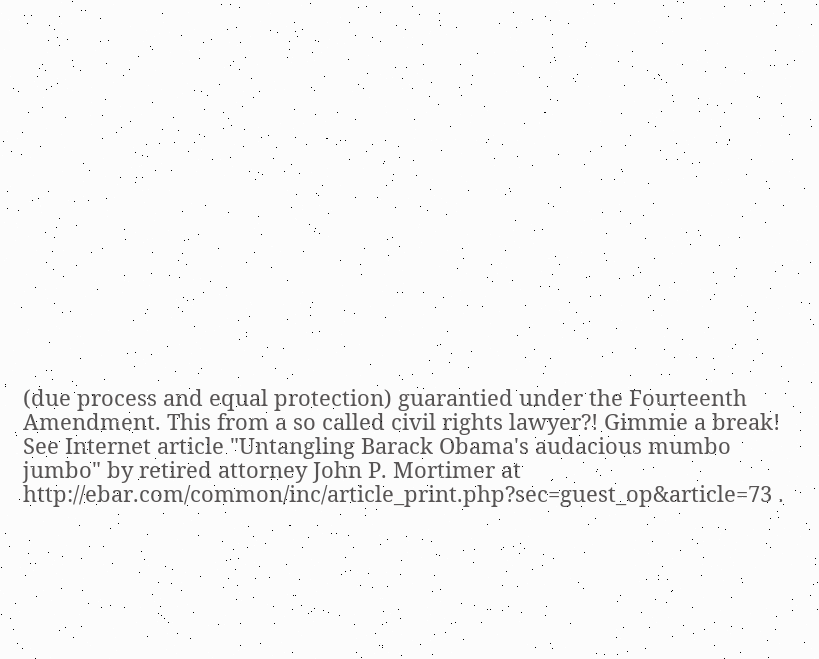(due process and equal protection) guarantied under the Fourteenth Amendment. This from a so called civil rights lawyer?! Gimmie a break! See Internet article "Untangling Barack Obama's audacious mumbo jumbo" by retired attorney John P. Mortimer at http://ebar.com/common/inc/article_print.php?sec=guest_op&article=73 .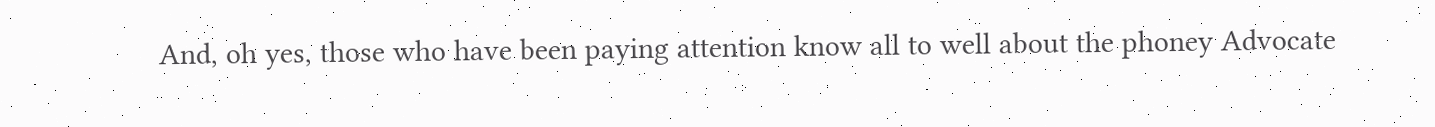And, oh yes, those who have been paying attention know all to well about the phoney Advocate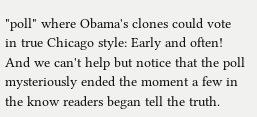"poll" where Obama's clones could vote in true Chicago style: Early and often! And we can't help but notice that the poll mysteriously ended the moment a few in the know readers began tell the truth.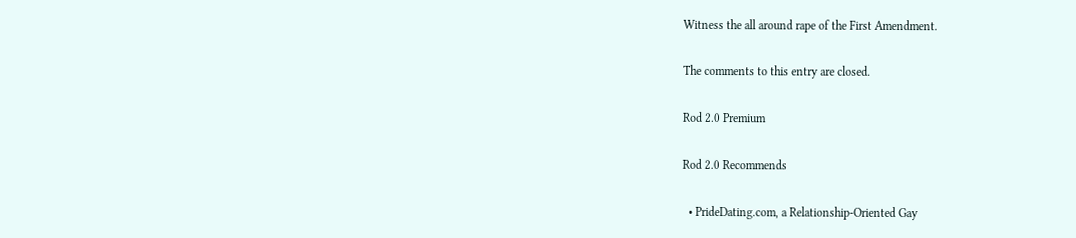Witness the all around rape of the First Amendment.

The comments to this entry are closed.

Rod 2.0 Premium

Rod 2.0 Recommends

  • PrideDating.com, a Relationship-Oriented Gay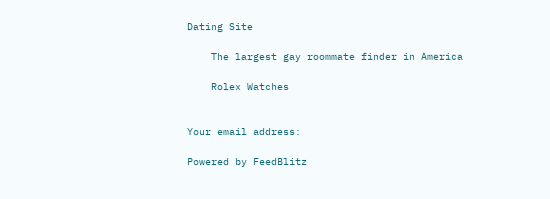Dating Site

    The largest gay roommate finder in America

    Rolex Watches


Your email address:

Powered by FeedBlitz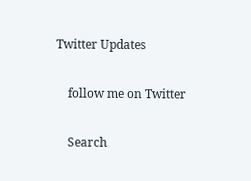Twitter Updates

    follow me on Twitter

    Search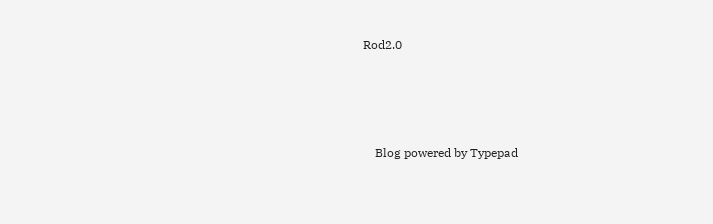Rod2.0




    Blog powered by Typepad